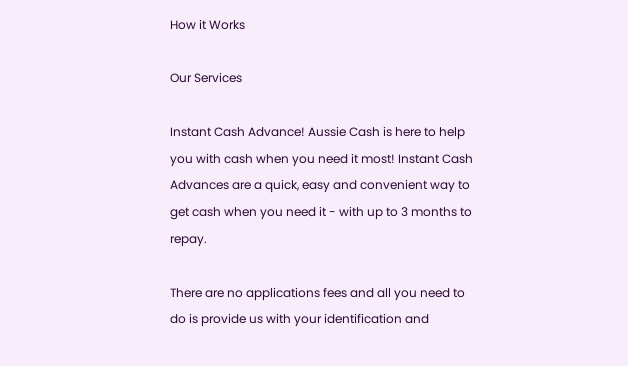How it Works

Our Services

Instant Cash Advance! Aussie Cash is here to help you with cash when you need it most! Instant Cash Advances are a quick, easy and convenient way to get cash when you need it - with up to 3 months to repay.

There are no applications fees and all you need to do is provide us with your identification and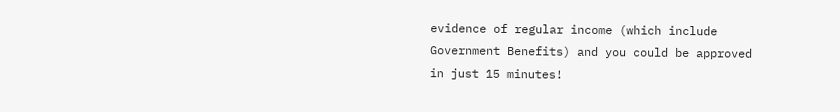evidence of regular income (which include Government Benefits) and you could be approved in just 15 minutes!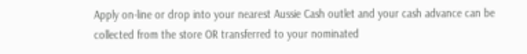Apply on-line or drop into your nearest Aussie Cash outlet and your cash advance can be collected from the store OR transferred to your nominated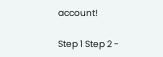account!

Step 1 Step 2 -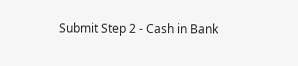Submit Step 2 - Cash in Bank